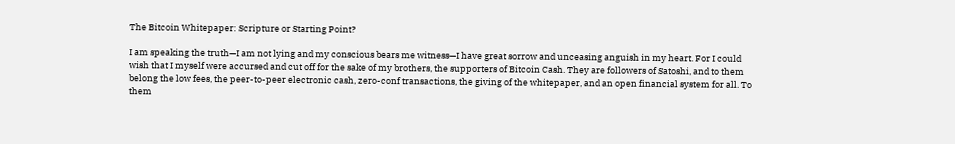The Bitcoin Whitepaper: Scripture or Starting Point?

I am speaking the truth—I am not lying and my conscious bears me witness—I have great sorrow and unceasing anguish in my heart. For I could wish that I myself were accursed and cut off for the sake of my brothers, the supporters of Bitcoin Cash. They are followers of Satoshi, and to them belong the low fees, the peer-to-peer electronic cash, zero-conf transactions, the giving of the whitepaper, and an open financial system for all. To them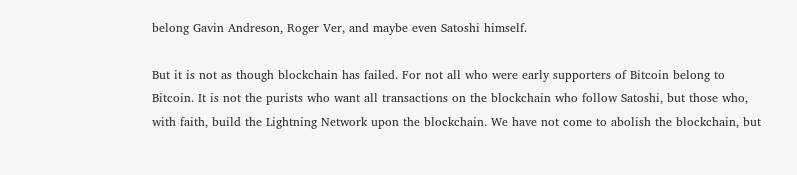belong Gavin Andreson, Roger Ver, and maybe even Satoshi himself.

But it is not as though blockchain has failed. For not all who were early supporters of Bitcoin belong to Bitcoin. It is not the purists who want all transactions on the blockchain who follow Satoshi, but those who, with faith, build the Lightning Network upon the blockchain. We have not come to abolish the blockchain, but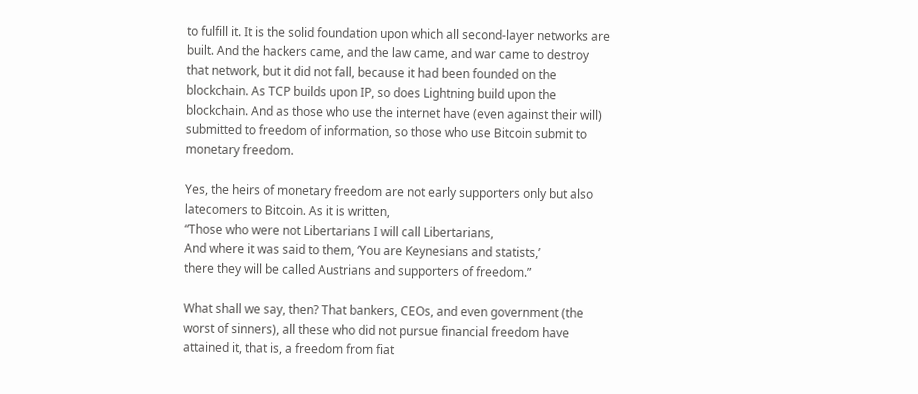to fulfill it. It is the solid foundation upon which all second-layer networks are built. And the hackers came, and the law came, and war came to destroy that network, but it did not fall, because it had been founded on the blockchain. As TCP builds upon IP, so does Lightning build upon the blockchain. And as those who use the internet have (even against their will) submitted to freedom of information, so those who use Bitcoin submit to monetary freedom.

Yes, the heirs of monetary freedom are not early supporters only but also latecomers to Bitcoin. As it is written,
“Those who were not Libertarians I will call Libertarians,
And where it was said to them, ‘You are Keynesians and statists,’
there they will be called Austrians and supporters of freedom.”

What shall we say, then? That bankers, CEOs, and even government (the worst of sinners), all these who did not pursue financial freedom have attained it, that is, a freedom from fiat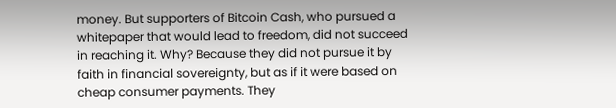money. But supporters of Bitcoin Cash, who pursued a whitepaper that would lead to freedom, did not succeed in reaching it. Why? Because they did not pursue it by faith in financial sovereignty, but as if it were based on cheap consumer payments. They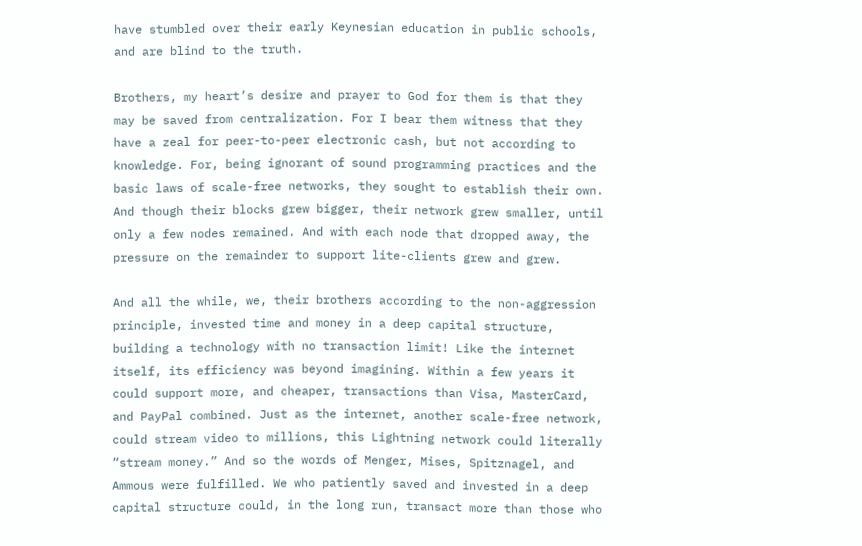have stumbled over their early Keynesian education in public schools, and are blind to the truth.

Brothers, my heart’s desire and prayer to God for them is that they may be saved from centralization. For I bear them witness that they have a zeal for peer-to-peer electronic cash, but not according to knowledge. For, being ignorant of sound programming practices and the basic laws of scale-free networks, they sought to establish their own. And though their blocks grew bigger, their network grew smaller, until only a few nodes remained. And with each node that dropped away, the pressure on the remainder to support lite-clients grew and grew.

And all the while, we, their brothers according to the non-aggression principle, invested time and money in a deep capital structure, building a technology with no transaction limit! Like the internet itself, its efficiency was beyond imagining. Within a few years it could support more, and cheaper, transactions than Visa, MasterCard, and PayPal combined. Just as the internet, another scale-free network, could stream video to millions, this Lightning network could literally “stream money.” And so the words of Menger, Mises, Spitznagel, and Ammous were fulfilled. We who patiently saved and invested in a deep capital structure could, in the long run, transact more than those who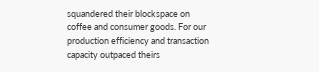squandered their blockspace on coffee and consumer goods. For our production efficiency and transaction capacity outpaced theirs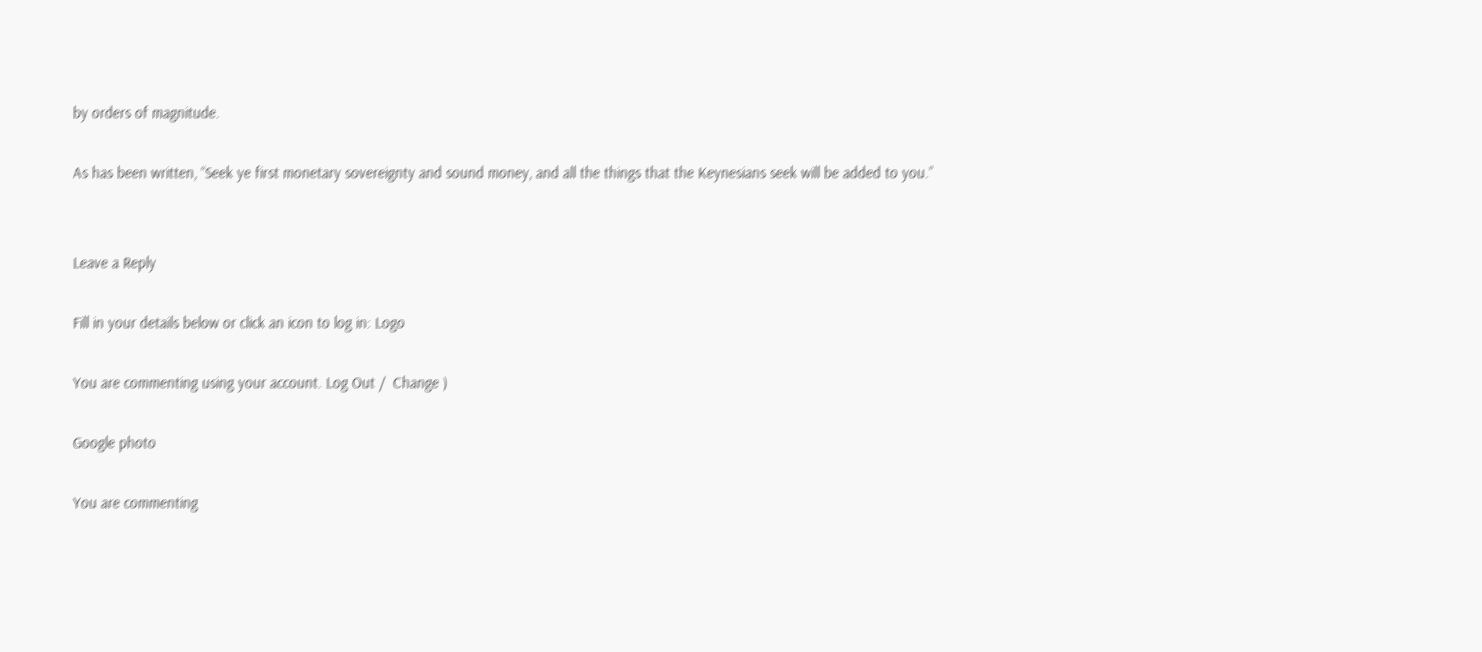by orders of magnitude.

As has been written, “Seek ye first monetary sovereignty and sound money, and all the things that the Keynesians seek will be added to you.”


Leave a Reply

Fill in your details below or click an icon to log in: Logo

You are commenting using your account. Log Out /  Change )

Google photo

You are commenting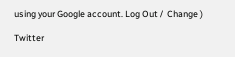using your Google account. Log Out /  Change )

Twitter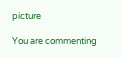picture

You are commenting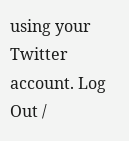using your Twitter account. Log Out /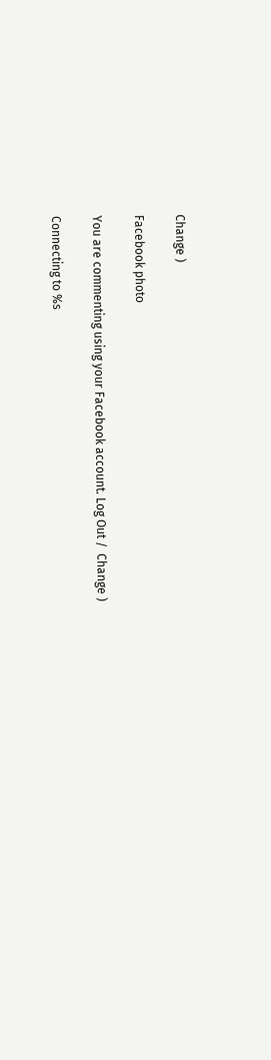Change )

Facebook photo

You are commenting using your Facebook account. Log Out /  Change )

Connecting to %s